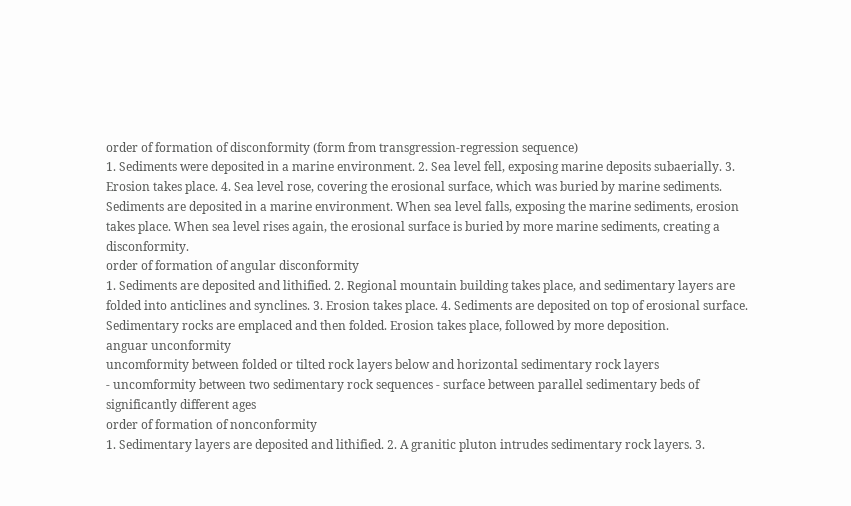order of formation of disconformity (form from transgression-regression sequence)
1. Sediments were deposited in a marine environment. 2. Sea level fell, exposing marine deposits subaerially. 3. Erosion takes place. 4. Sea level rose, covering the erosional surface, which was buried by marine sediments. Sediments are deposited in a marine environment. When sea level falls, exposing the marine sediments, erosion takes place. When sea level rises again, the erosional surface is buried by more marine sediments, creating a disconformity.
order of formation of angular disconformity
1. Sediments are deposited and lithified. 2. Regional mountain building takes place, and sedimentary layers are folded into anticlines and synclines. 3. Erosion takes place. 4. Sediments are deposited on top of erosional surface. Sedimentary rocks are emplaced and then folded. Erosion takes place, followed by more deposition.
anguar unconformity
uncomformity between folded or tilted rock layers below and horizontal sedimentary rock layers
- uncomformity between two sedimentary rock sequences - surface between parallel sedimentary beds of significantly different ages
order of formation of nonconformity
1. Sedimentary layers are deposited and lithified. 2. A granitic pluton intrudes sedimentary rock layers. 3.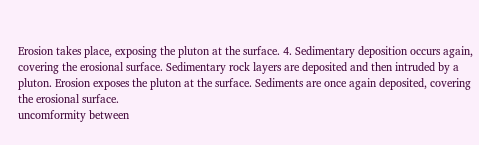Erosion takes place, exposing the pluton at the surface. 4. Sedimentary deposition occurs again, covering the erosional surface. Sedimentary rock layers are deposited and then intruded by a pluton. Erosion exposes the pluton at the surface. Sediments are once again deposited, covering the erosional surface.
uncomformity between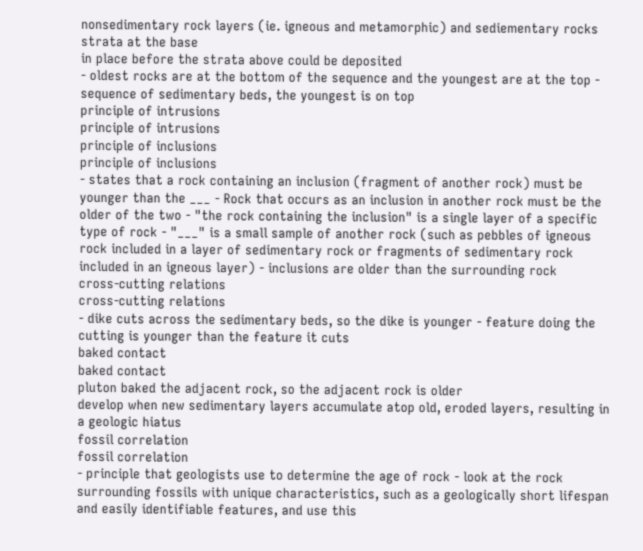nonsedimentary rock layers (ie. igneous and metamorphic) and sediementary rocks
strata at the base
in place before the strata above could be deposited
- oldest rocks are at the bottom of the sequence and the youngest are at the top - sequence of sedimentary beds, the youngest is on top
principle of intrusions
principle of intrusions
principle of inclusions
principle of inclusions
- states that a rock containing an inclusion (fragment of another rock) must be younger than the ___ - Rock that occurs as an inclusion in another rock must be the older of the two - "the rock containing the inclusion" is a single layer of a specific type of rock - "___" is a small sample of another rock (such as pebbles of igneous rock included in a layer of sedimentary rock or fragments of sedimentary rock included in an igneous layer) - inclusions are older than the surrounding rock
cross-cutting relations
cross-cutting relations
- dike cuts across the sedimentary beds, so the dike is younger - feature doing the cutting is younger than the feature it cuts
baked contact
baked contact
pluton baked the adjacent rock, so the adjacent rock is older
develop when new sedimentary layers accumulate atop old, eroded layers, resulting in a geologic hiatus
fossil correlation
fossil correlation
- principle that geologists use to determine the age of rock - look at the rock surrounding fossils with unique characteristics, such as a geologically short lifespan and easily identifiable features, and use this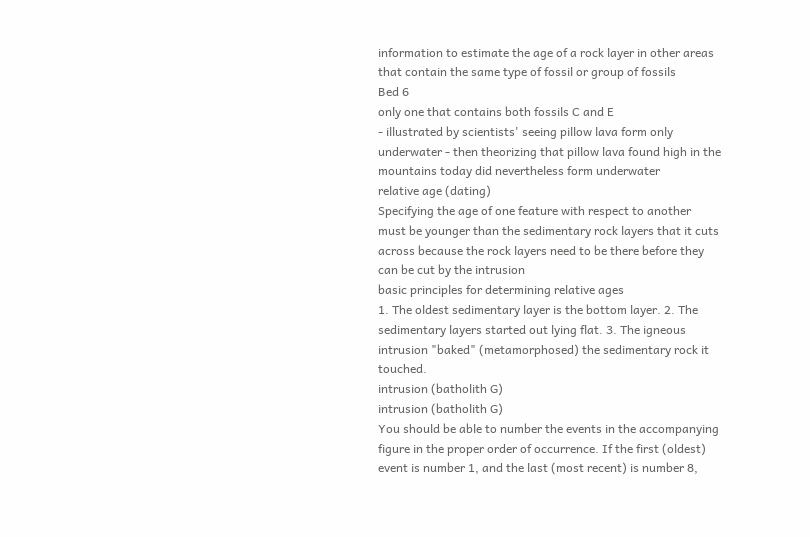information to estimate the age of a rock layer in other areas that contain the same type of fossil or group of fossils
Bed 6
only one that contains both fossils C and E
- illustrated by scientists' seeing pillow lava form only underwater - then theorizing that pillow lava found high in the mountains today did nevertheless form underwater
relative age (dating)
Specifying the age of one feature with respect to another
must be younger than the sedimentary rock layers that it cuts across because the rock layers need to be there before they can be cut by the intrusion
basic principles for determining relative ages
1. The oldest sedimentary layer is the bottom layer. 2. The sedimentary layers started out lying flat. 3. The igneous intrusion "baked" (metamorphosed) the sedimentary rock it touched.
intrusion (batholith G)
intrusion (batholith G)
You should be able to number the events in the accompanying figure in the proper order of occurrence. If the first (oldest) event is number 1, and the last (most recent) is number 8,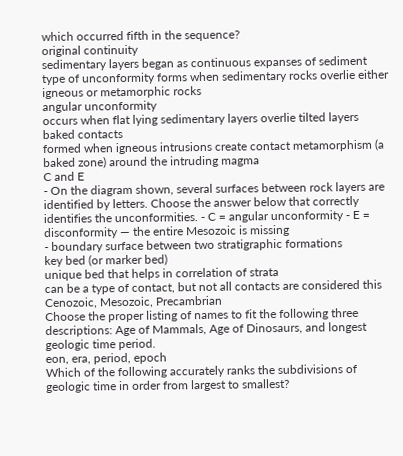which occurred fifth in the sequence?
original continuity
sedimentary layers began as continuous expanses of sediment
type of unconformity forms when sedimentary rocks overlie either igneous or metamorphic rocks
angular unconformity
occurs when flat lying sedimentary layers overlie tilted layers
baked contacts
formed when igneous intrusions create contact metamorphism (a baked zone) around the intruding magma
C and E
- On the diagram shown, several surfaces between rock layers are identified by letters. Choose the answer below that correctly identifies the unconformities. - C = angular unconformity - E = disconformity — the entire Mesozoic is missing
- boundary surface between two stratigraphic formations
key bed (or marker bed)
unique bed that helps in correlation of strata
can be a type of contact, but not all contacts are considered this
Cenozoic, Mesozoic, Precambrian
Choose the proper listing of names to fit the following three descriptions: Age of Mammals, Age of Dinosaurs, and longest geologic time period.
eon, era, period, epoch
Which of the following accurately ranks the subdivisions of geologic time in order from largest to smallest?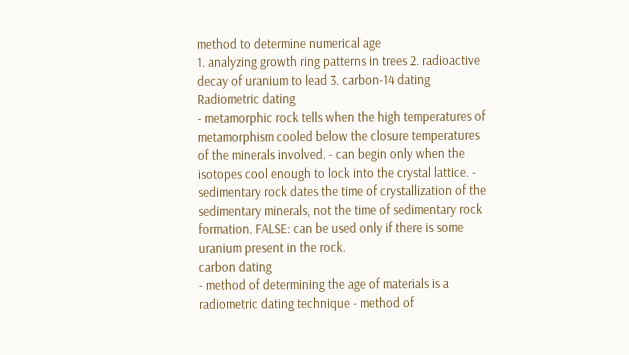method to determine numerical age
1. analyzing growth ring patterns in trees 2. radioactive decay of uranium to lead 3. carbon-14 dating
Radiometric dating
- metamorphic rock tells when the high temperatures of metamorphism cooled below the closure temperatures of the minerals involved. - can begin only when the isotopes cool enough to lock into the crystal lattice. - sedimentary rock dates the time of crystallization of the sedimentary minerals, not the time of sedimentary rock formation. FALSE: can be used only if there is some uranium present in the rock.
carbon dating
- method of determining the age of materials is a radiometric dating technique - method of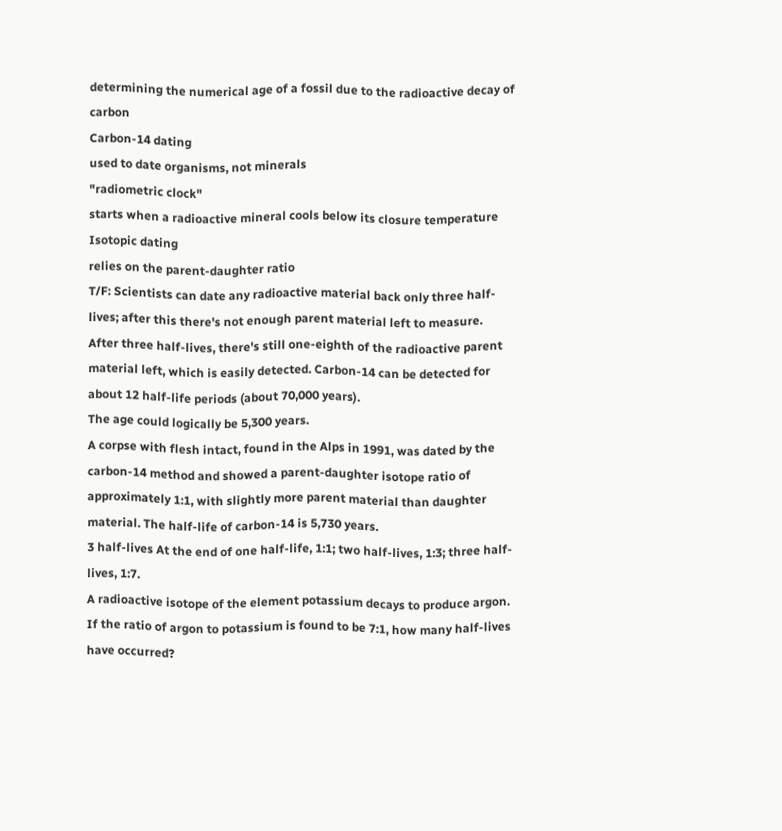determining the numerical age of a fossil due to the radioactive decay of carbon
Carbon-14 dating
used to date organisms, not minerals
"radiometric clock"
starts when a radioactive mineral cools below its closure temperature
Isotopic dating
relies on the parent-daughter ratio
T/F: Scientists can date any radioactive material back only three half-lives; after this there's not enough parent material left to measure. After three half-lives, there's still one-eighth of the radioactive parent material left, which is easily detected. Carbon-14 can be detected for about 12 half-life periods (about 70,000 years).
The age could logically be 5,300 years.
A corpse with flesh intact, found in the Alps in 1991, was dated by the carbon-14 method and showed a parent-daughter isotope ratio of approximately 1:1, with slightly more parent material than daughter material. The half-life of carbon-14 is 5,730 years.
3 half-lives At the end of one half-life, 1:1; two half-lives, 1:3; three half-lives, 1:7.
A radioactive isotope of the element potassium decays to produce argon. If the ratio of argon to potassium is found to be 7:1, how many half-lives have occurred?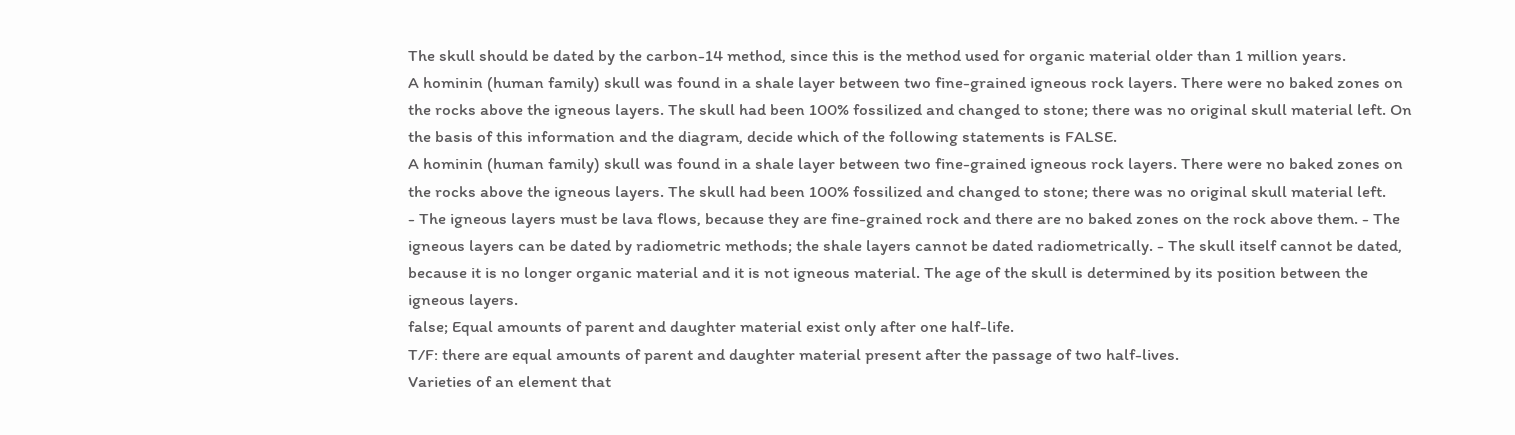The skull should be dated by the carbon-14 method, since this is the method used for organic material older than 1 million years.
A hominin (human family) skull was found in a shale layer between two fine-grained igneous rock layers. There were no baked zones on the rocks above the igneous layers. The skull had been 100% fossilized and changed to stone; there was no original skull material left. On the basis of this information and the diagram, decide which of the following statements is FALSE.
A hominin (human family) skull was found in a shale layer between two fine-grained igneous rock layers. There were no baked zones on the rocks above the igneous layers. The skull had been 100% fossilized and changed to stone; there was no original skull material left.
- The igneous layers must be lava flows, because they are fine-grained rock and there are no baked zones on the rock above them. - The igneous layers can be dated by radiometric methods; the shale layers cannot be dated radiometrically. - The skull itself cannot be dated, because it is no longer organic material and it is not igneous material. The age of the skull is determined by its position between the igneous layers.
false; Equal amounts of parent and daughter material exist only after one half-life.
T/F: there are equal amounts of parent and daughter material present after the passage of two half-lives.
Varieties of an element that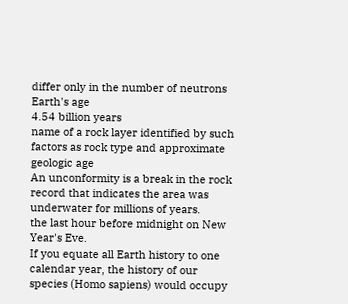differ only in the number of neutrons
Earth's age
4.54 billion years
name of a rock layer identified by such factors as rock type and approximate geologic age
An unconformity is a break in the rock record that indicates the area was underwater for millions of years.
the last hour before midnight on New Year's Eve.
If you equate all Earth history to one calendar year, the history of our species (Homo sapiens) would occupy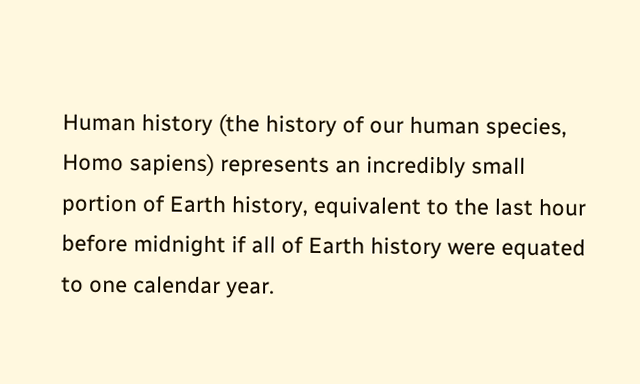Human history (the history of our human species, Homo sapiens) represents an incredibly small portion of Earth history, equivalent to the last hour before midnight if all of Earth history were equated to one calendar year.